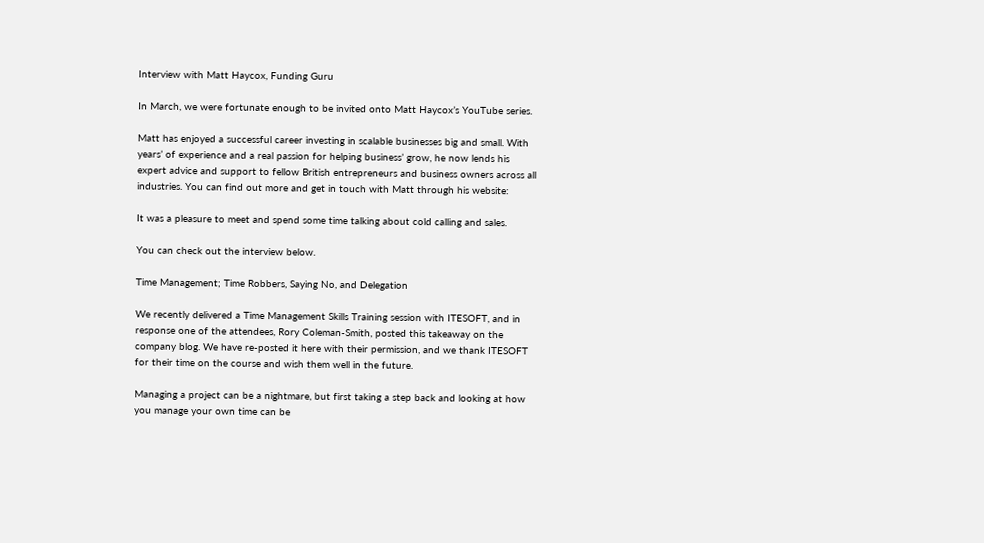Interview with Matt Haycox, Funding Guru

In March, we were fortunate enough to be invited onto Matt Haycox’s YouTube series.

Matt has enjoyed a successful career investing in scalable businesses big and small. With years’ of experience and a real passion for helping business’ grow, he now lends his expert advice and support to fellow British entrepreneurs and business owners across all industries. You can find out more and get in touch with Matt through his website:

It was a pleasure to meet and spend some time talking about cold calling and sales.

You can check out the interview below.

Time Management; Time Robbers, Saying No, and Delegation

We recently delivered a Time Management Skills Training session with ITESOFT, and in response one of the attendees, Rory Coleman-Smith, posted this takeaway on the company blog. We have re-posted it here with their permission, and we thank ITESOFT for their time on the course and wish them well in the future.

Managing a project can be a nightmare, but first taking a step back and looking at how you manage your own time can be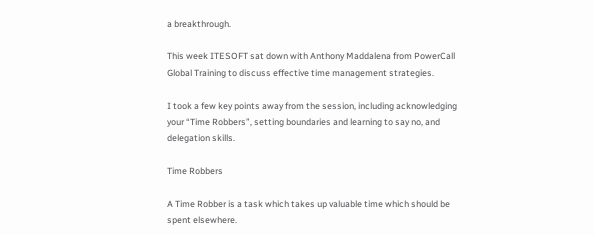a breakthrough.

This week ITESOFT sat down with Anthony Maddalena from PowerCall Global Training to discuss effective time management strategies.

I took a few key points away from the session, including acknowledging your “Time Robbers”, setting boundaries and learning to say no, and delegation skills.

Time Robbers

A Time Robber is a task which takes up valuable time which should be spent elsewhere.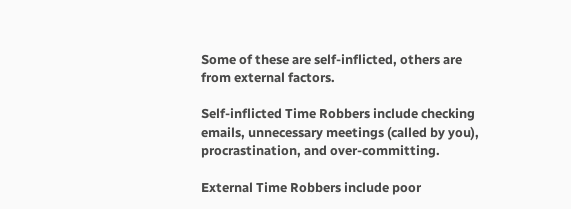Some of these are self-inflicted, others are from external factors.

Self-inflicted Time Robbers include checking emails, unnecessary meetings (called by you), procrastination, and over-committing.

External Time Robbers include poor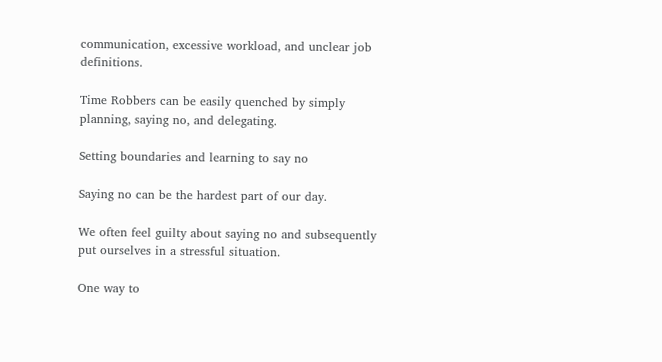communication, excessive workload, and unclear job definitions.

Time Robbers can be easily quenched by simply planning, saying no, and delegating.

Setting boundaries and learning to say no

Saying no can be the hardest part of our day.

We often feel guilty about saying no and subsequently put ourselves in a stressful situation.

One way to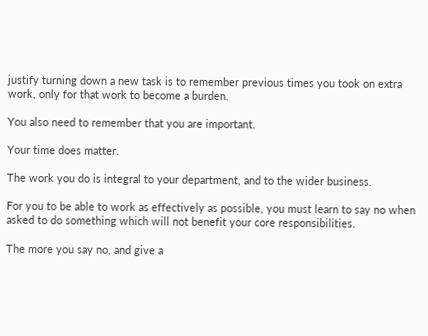justify turning down a new task is to remember previous times you took on extra work, only for that work to become a burden.

You also need to remember that you are important.

Your time does matter.

The work you do is integral to your department, and to the wider business.

For you to be able to work as effectively as possible, you must learn to say no when asked to do something which will not benefit your core responsibilities.

The more you say no, and give a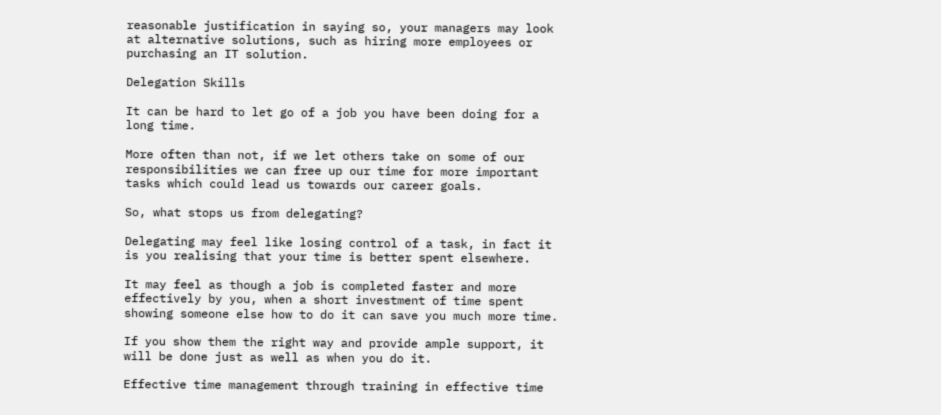reasonable justification in saying so, your managers may look at alternative solutions, such as hiring more employees or purchasing an IT solution.

Delegation Skills

It can be hard to let go of a job you have been doing for a long time.

More often than not, if we let others take on some of our responsibilities we can free up our time for more important tasks which could lead us towards our career goals.

So, what stops us from delegating?

Delegating may feel like losing control of a task, in fact it is you realising that your time is better spent elsewhere.

It may feel as though a job is completed faster and more effectively by you, when a short investment of time spent showing someone else how to do it can save you much more time.

If you show them the right way and provide ample support, it will be done just as well as when you do it.

Effective time management through training in effective time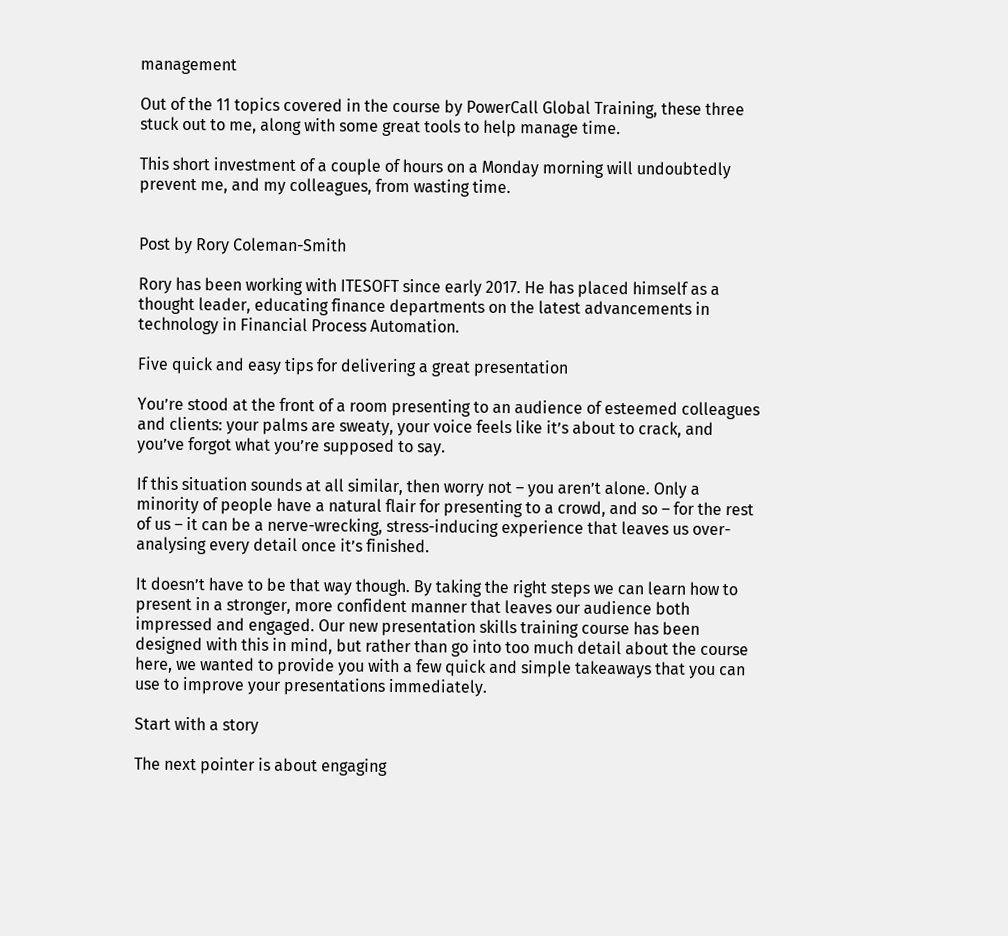management

Out of the 11 topics covered in the course by PowerCall Global Training, these three stuck out to me, along with some great tools to help manage time.

This short investment of a couple of hours on a Monday morning will undoubtedly prevent me, and my colleagues, from wasting time.


Post by Rory Coleman-Smith

Rory has been working with ITESOFT since early 2017. He has placed himself as a thought leader, educating finance departments on the latest advancements in technology in Financial Process Automation.

Five quick and easy tips for delivering a great presentation

You’re stood at the front of a room presenting to an audience of esteemed colleagues and clients: your palms are sweaty, your voice feels like it’s about to crack, and you’ve forgot what you’re supposed to say.

If this situation sounds at all similar, then worry not – you aren’t alone. Only a minority of people have a natural flair for presenting to a crowd, and so – for the rest of us – it can be a nerve-wrecking, stress-inducing experience that leaves us over-analysing every detail once it’s finished.

It doesn’t have to be that way though. By taking the right steps we can learn how to present in a stronger, more confident manner that leaves our audience both impressed and engaged. Our new presentation skills training course has been designed with this in mind, but rather than go into too much detail about the course here, we wanted to provide you with a few quick and simple takeaways that you can use to improve your presentations immediately.

Start with a story

The next pointer is about engaging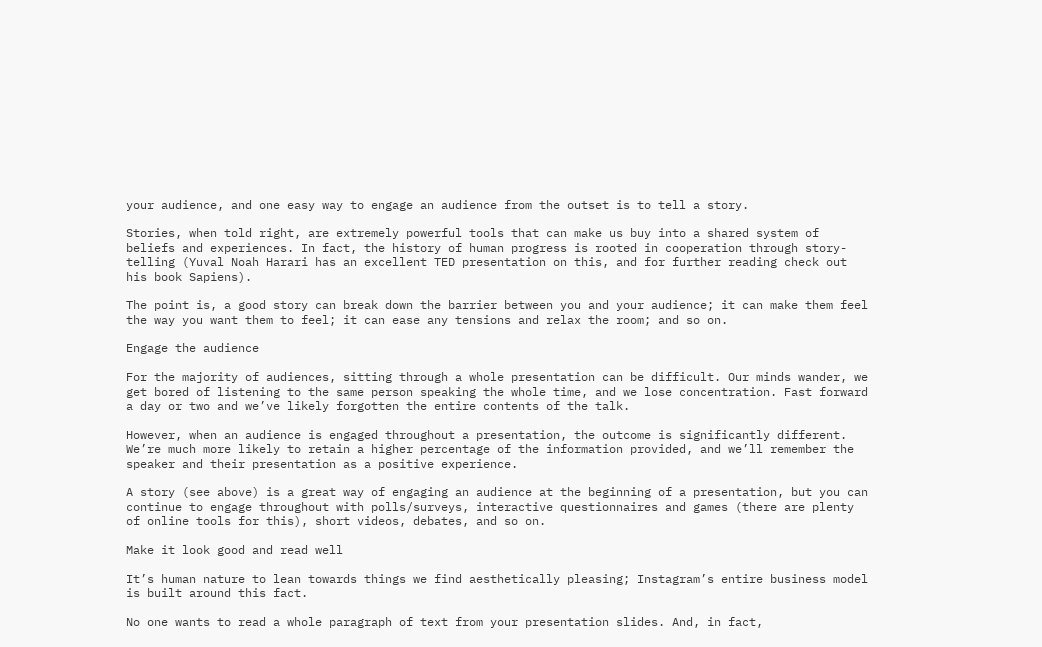your audience, and one easy way to engage an audience from the outset is to tell a story.

Stories, when told right, are extremely powerful tools that can make us buy into a shared system of beliefs and experiences. In fact, the history of human progress is rooted in cooperation through story-telling (Yuval Noah Harari has an excellent TED presentation on this, and for further reading check out his book Sapiens).

The point is, a good story can break down the barrier between you and your audience; it can make them feel the way you want them to feel; it can ease any tensions and relax the room; and so on.

Engage the audience

For the majority of audiences, sitting through a whole presentation can be difficult. Our minds wander, we get bored of listening to the same person speaking the whole time, and we lose concentration. Fast forward a day or two and we’ve likely forgotten the entire contents of the talk.

However, when an audience is engaged throughout a presentation, the outcome is significantly different. We’re much more likely to retain a higher percentage of the information provided, and we’ll remember the speaker and their presentation as a positive experience.

A story (see above) is a great way of engaging an audience at the beginning of a presentation, but you can continue to engage throughout with polls/surveys, interactive questionnaires and games (there are plenty of online tools for this), short videos, debates, and so on.

Make it look good and read well

It’s human nature to lean towards things we find aesthetically pleasing; Instagram’s entire business model is built around this fact.

No one wants to read a whole paragraph of text from your presentation slides. And, in fact,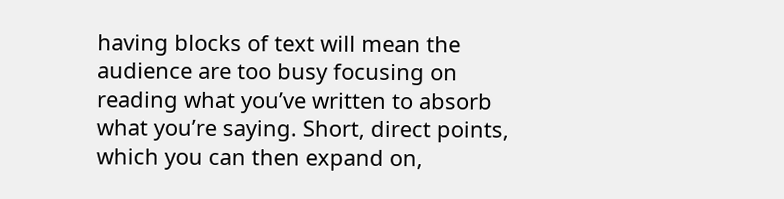having blocks of text will mean the audience are too busy focusing on reading what you’ve written to absorb what you’re saying. Short, direct points, which you can then expand on,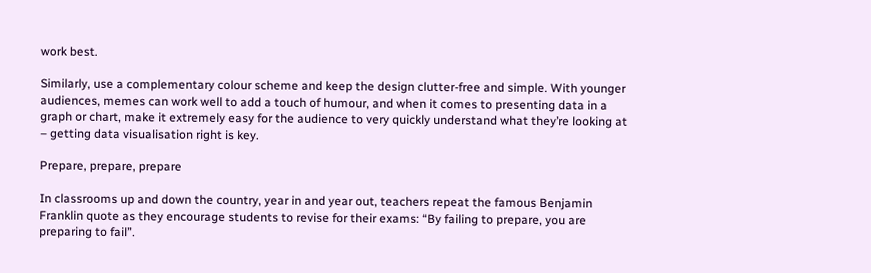work best.

Similarly, use a complementary colour scheme and keep the design clutter-free and simple. With younger audiences, memes can work well to add a touch of humour, and when it comes to presenting data in a graph or chart, make it extremely easy for the audience to very quickly understand what they’re looking at – getting data visualisation right is key.

Prepare, prepare, prepare

In classrooms up and down the country, year in and year out, teachers repeat the famous Benjamin Franklin quote as they encourage students to revise for their exams: “By failing to prepare, you are preparing to fail”.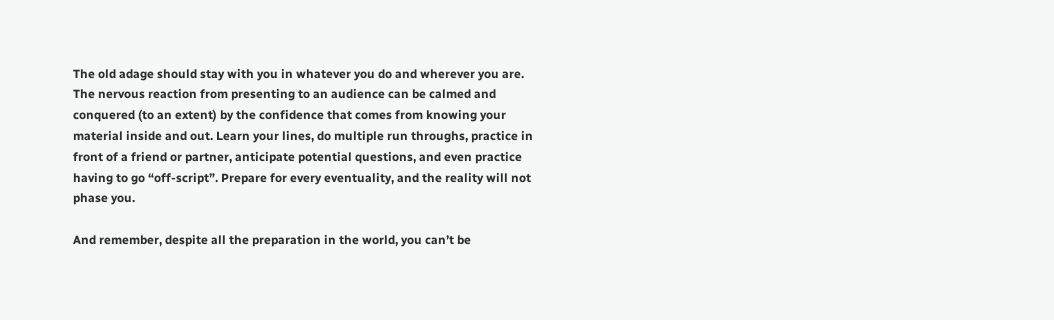The old adage should stay with you in whatever you do and wherever you are. The nervous reaction from presenting to an audience can be calmed and conquered (to an extent) by the confidence that comes from knowing your material inside and out. Learn your lines, do multiple run throughs, practice in front of a friend or partner, anticipate potential questions, and even practice having to go “off-script”. Prepare for every eventuality, and the reality will not phase you.

And remember, despite all the preparation in the world, you can’t be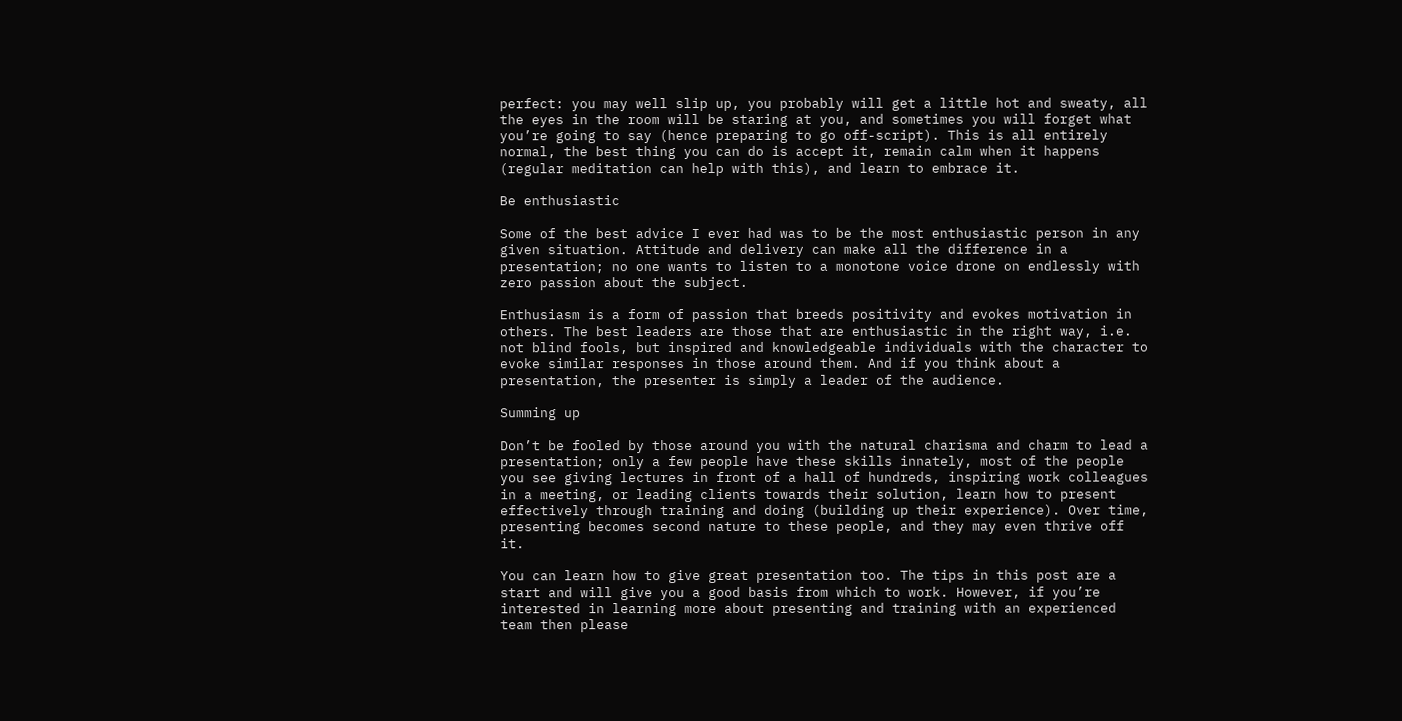perfect: you may well slip up, you probably will get a little hot and sweaty, all the eyes in the room will be staring at you, and sometimes you will forget what you’re going to say (hence preparing to go off-script). This is all entirely normal, the best thing you can do is accept it, remain calm when it happens (regular meditation can help with this), and learn to embrace it.

Be enthusiastic

Some of the best advice I ever had was to be the most enthusiastic person in any given situation. Attitude and delivery can make all the difference in a presentation; no one wants to listen to a monotone voice drone on endlessly with zero passion about the subject.

Enthusiasm is a form of passion that breeds positivity and evokes motivation in others. The best leaders are those that are enthusiastic in the right way, i.e. not blind fools, but inspired and knowledgeable individuals with the character to evoke similar responses in those around them. And if you think about a presentation, the presenter is simply a leader of the audience.

Summing up

Don’t be fooled by those around you with the natural charisma and charm to lead a presentation; only a few people have these skills innately, most of the people you see giving lectures in front of a hall of hundreds, inspiring work colleagues in a meeting, or leading clients towards their solution, learn how to present effectively through training and doing (building up their experience). Over time, presenting becomes second nature to these people, and they may even thrive off it.

You can learn how to give great presentation too. The tips in this post are a start and will give you a good basis from which to work. However, if you’re interested in learning more about presenting and training with an experienced team then please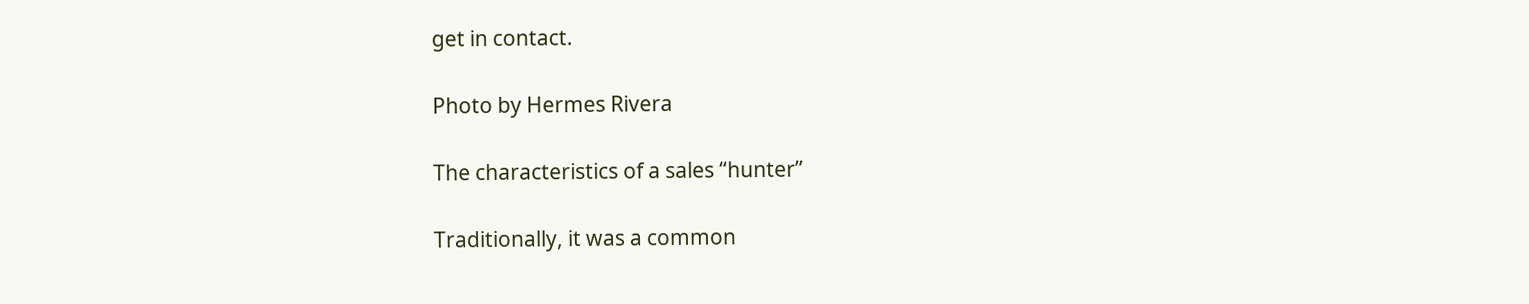get in contact.

Photo by Hermes Rivera

The characteristics of a sales “hunter”

Traditionally, it was a common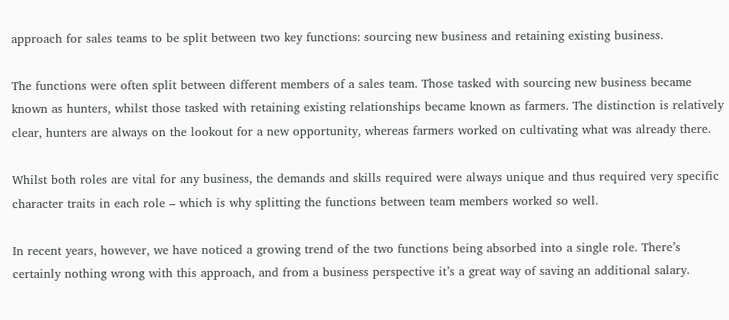approach for sales teams to be split between two key functions: sourcing new business and retaining existing business.

The functions were often split between different members of a sales team. Those tasked with sourcing new business became known as hunters, whilst those tasked with retaining existing relationships became known as farmers. The distinction is relatively clear, hunters are always on the lookout for a new opportunity, whereas farmers worked on cultivating what was already there.

Whilst both roles are vital for any business, the demands and skills required were always unique and thus required very specific character traits in each role – which is why splitting the functions between team members worked so well.

In recent years, however, we have noticed a growing trend of the two functions being absorbed into a single role. There’s certainly nothing wrong with this approach, and from a business perspective it’s a great way of saving an additional salary.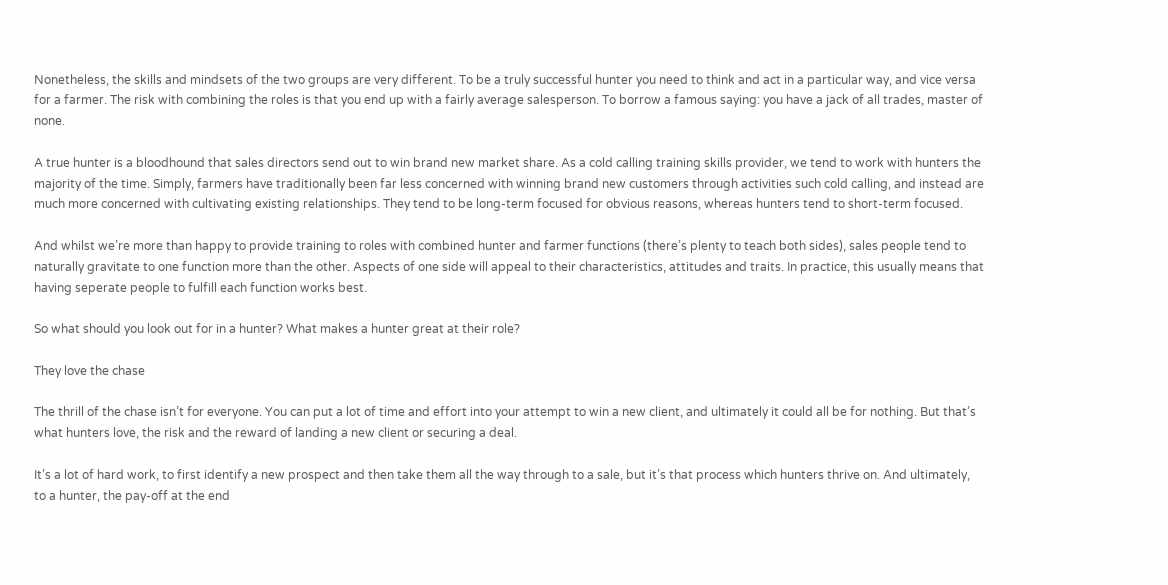Nonetheless, the skills and mindsets of the two groups are very different. To be a truly successful hunter you need to think and act in a particular way, and vice versa for a farmer. The risk with combining the roles is that you end up with a fairly average salesperson. To borrow a famous saying: you have a jack of all trades, master of none.

A true hunter is a bloodhound that sales directors send out to win brand new market share. As a cold calling training skills provider, we tend to work with hunters the majority of the time. Simply, farmers have traditionally been far less concerned with winning brand new customers through activities such cold calling, and instead are much more concerned with cultivating existing relationships. They tend to be long-term focused for obvious reasons, whereas hunters tend to short-term focused.

And whilst we’re more than happy to provide training to roles with combined hunter and farmer functions (there’s plenty to teach both sides), sales people tend to naturally gravitate to one function more than the other. Aspects of one side will appeal to their characteristics, attitudes and traits. In practice, this usually means that having seperate people to fulfill each function works best.

So what should you look out for in a hunter? What makes a hunter great at their role?

They love the chase

The thrill of the chase isn’t for everyone. You can put a lot of time and effort into your attempt to win a new client, and ultimately it could all be for nothing. But that’s what hunters love, the risk and the reward of landing a new client or securing a deal.

It’s a lot of hard work, to first identify a new prospect and then take them all the way through to a sale, but it’s that process which hunters thrive on. And ultimately, to a hunter, the pay-off at the end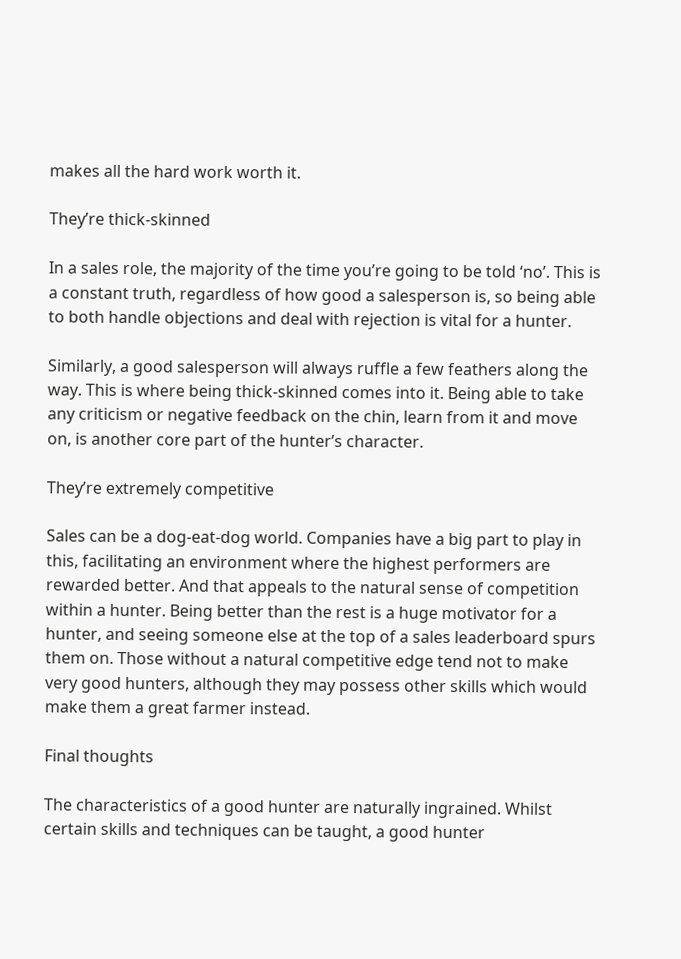makes all the hard work worth it.

They’re thick-skinned

In a sales role, the majority of the time you’re going to be told ‘no’. This is a constant truth, regardless of how good a salesperson is, so being able to both handle objections and deal with rejection is vital for a hunter.

Similarly, a good salesperson will always ruffle a few feathers along the way. This is where being thick-skinned comes into it. Being able to take any criticism or negative feedback on the chin, learn from it and move on, is another core part of the hunter’s character.

They’re extremely competitive

Sales can be a dog-eat-dog world. Companies have a big part to play in this, facilitating an environment where the highest performers are rewarded better. And that appeals to the natural sense of competition within a hunter. Being better than the rest is a huge motivator for a hunter, and seeing someone else at the top of a sales leaderboard spurs them on. Those without a natural competitive edge tend not to make very good hunters, although they may possess other skills which would make them a great farmer instead.

Final thoughts

The characteristics of a good hunter are naturally ingrained. Whilst certain skills and techniques can be taught, a good hunter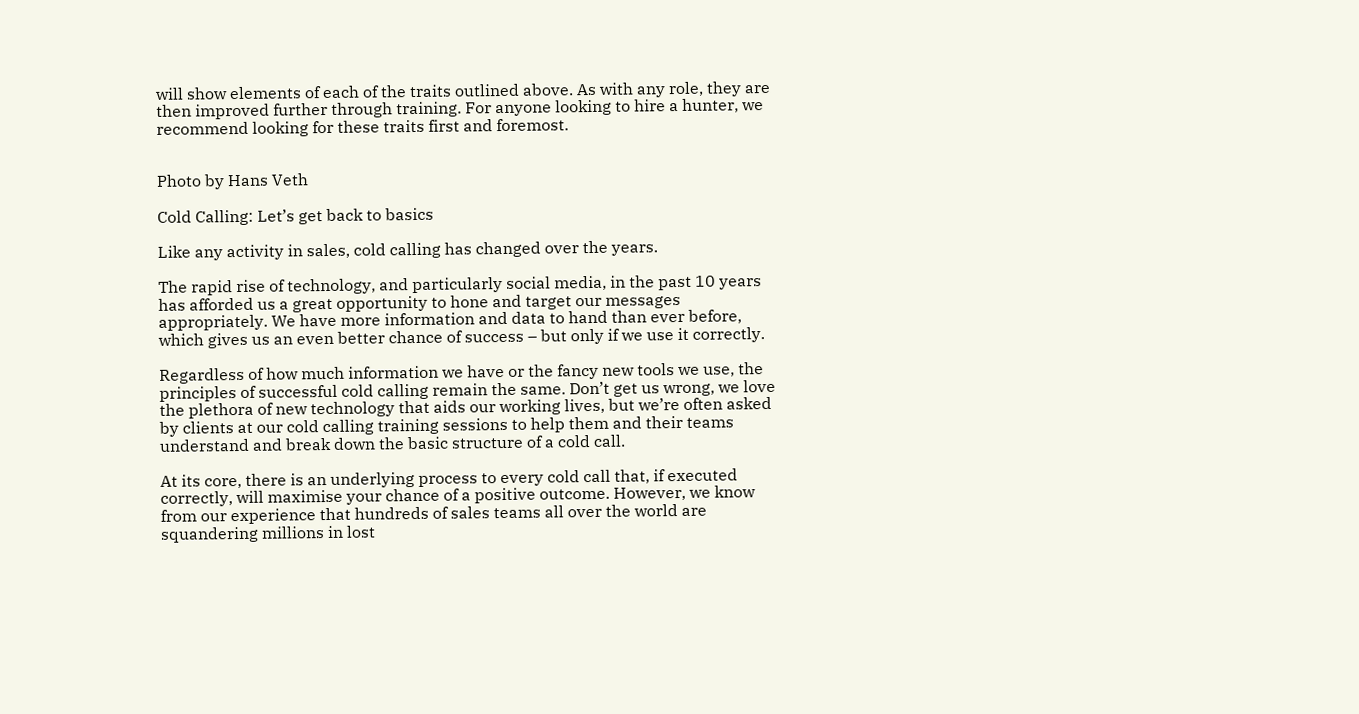will show elements of each of the traits outlined above. As with any role, they are then improved further through training. For anyone looking to hire a hunter, we recommend looking for these traits first and foremost.


Photo by Hans Veth

Cold Calling: Let’s get back to basics

Like any activity in sales, cold calling has changed over the years.

The rapid rise of technology, and particularly social media, in the past 10 years has afforded us a great opportunity to hone and target our messages appropriately. We have more information and data to hand than ever before, which gives us an even better chance of success – but only if we use it correctly.

Regardless of how much information we have or the fancy new tools we use, the principles of successful cold calling remain the same. Don’t get us wrong, we love the plethora of new technology that aids our working lives, but we’re often asked by clients at our cold calling training sessions to help them and their teams understand and break down the basic structure of a cold call.

At its core, there is an underlying process to every cold call that, if executed correctly, will maximise your chance of a positive outcome. However, we know from our experience that hundreds of sales teams all over the world are squandering millions in lost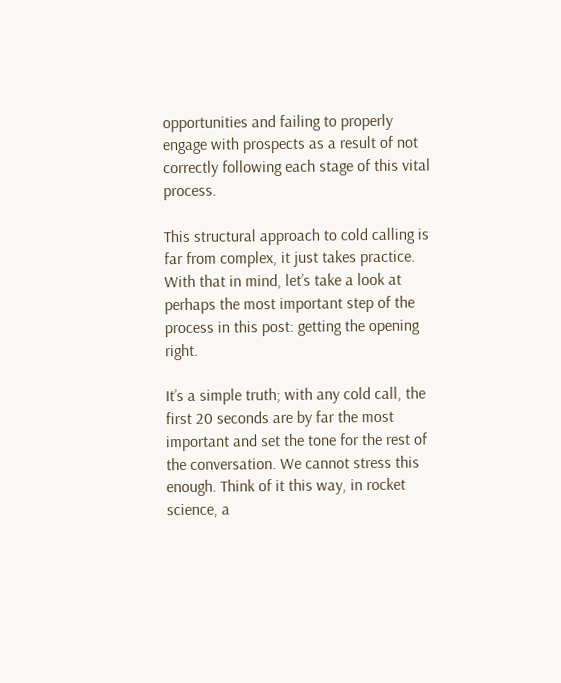opportunities and failing to properly engage with prospects as a result of not correctly following each stage of this vital process.

This structural approach to cold calling is far from complex, it just takes practice. With that in mind, let’s take a look at perhaps the most important step of the process in this post: getting the opening right.

It’s a simple truth; with any cold call, the first 20 seconds are by far the most important and set the tone for the rest of the conversation. We cannot stress this enough. Think of it this way, in rocket science, a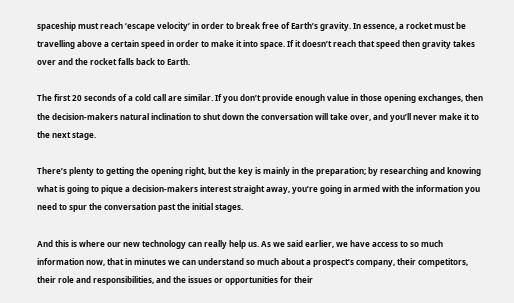spaceship must reach ‘escape velocity’ in order to break free of Earth’s gravity. In essence, a rocket must be travelling above a certain speed in order to make it into space. If it doesn’t reach that speed then gravity takes over and the rocket falls back to Earth.

The first 20 seconds of a cold call are similar. If you don’t provide enough value in those opening exchanges, then the decision-makers natural inclination to shut down the conversation will take over, and you’ll never make it to the next stage.

There’s plenty to getting the opening right, but the key is mainly in the preparation; by researching and knowing what is going to pique a decision-makers interest straight away, you’re going in armed with the information you need to spur the conversation past the initial stages.

And this is where our new technology can really help us. As we said earlier, we have access to so much information now, that in minutes we can understand so much about a prospect’s company, their competitors, their role and responsibilities, and the issues or opportunities for their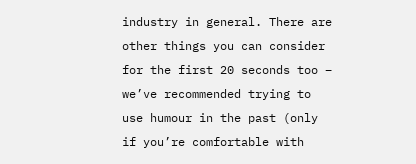industry in general. There are other things you can consider for the first 20 seconds too – we’ve recommended trying to use humour in the past (only if you’re comfortable with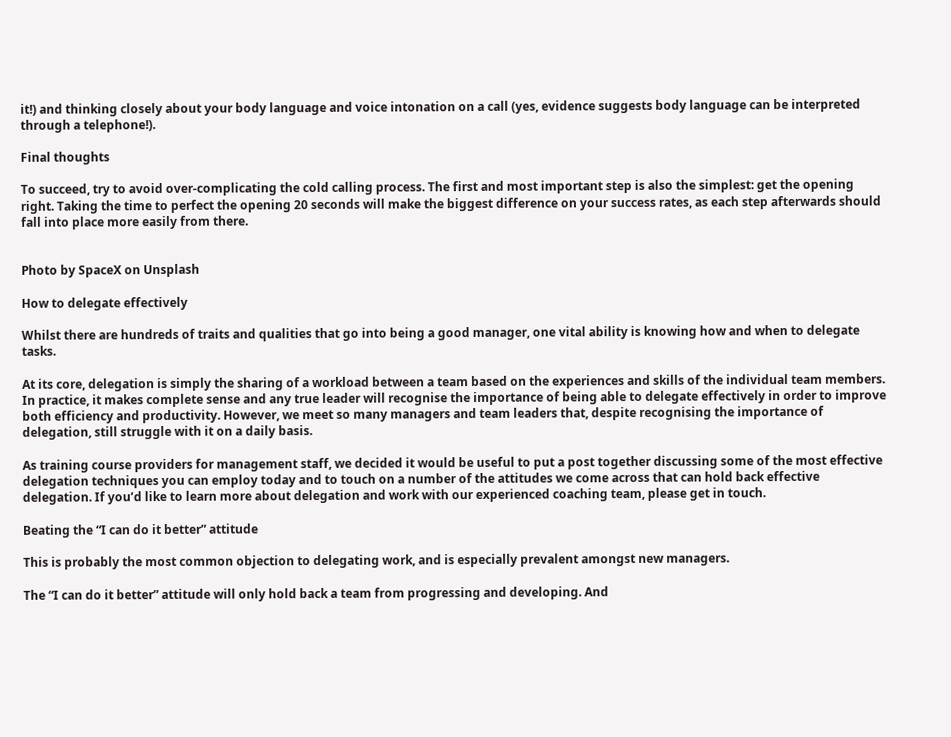it!) and thinking closely about your body language and voice intonation on a call (yes, evidence suggests body language can be interpreted through a telephone!).

Final thoughts

To succeed, try to avoid over-complicating the cold calling process. The first and most important step is also the simplest: get the opening right. Taking the time to perfect the opening 20 seconds will make the biggest difference on your success rates, as each step afterwards should fall into place more easily from there.


Photo by SpaceX on Unsplash

How to delegate effectively

Whilst there are hundreds of traits and qualities that go into being a good manager, one vital ability is knowing how and when to delegate tasks.

At its core, delegation is simply the sharing of a workload between a team based on the experiences and skills of the individual team members. In practice, it makes complete sense and any true leader will recognise the importance of being able to delegate effectively in order to improve both efficiency and productivity. However, we meet so many managers and team leaders that, despite recognising the importance of delegation, still struggle with it on a daily basis.

As training course providers for management staff, we decided it would be useful to put a post together discussing some of the most effective delegation techniques you can employ today and to touch on a number of the attitudes we come across that can hold back effective delegation. If you’d like to learn more about delegation and work with our experienced coaching team, please get in touch.

Beating the “I can do it better” attitude

This is probably the most common objection to delegating work, and is especially prevalent amongst new managers.

The “I can do it better” attitude will only hold back a team from progressing and developing. And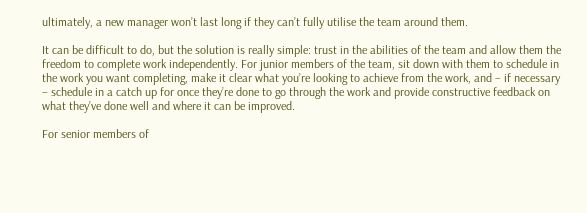ultimately, a new manager won’t last long if they can’t fully utilise the team around them.

It can be difficult to do, but the solution is really simple: trust in the abilities of the team and allow them the freedom to complete work independently. For junior members of the team, sit down with them to schedule in the work you want completing, make it clear what you’re looking to achieve from the work, and – if necessary – schedule in a catch up for once they’re done to go through the work and provide constructive feedback on what they’ve done well and where it can be improved.

For senior members of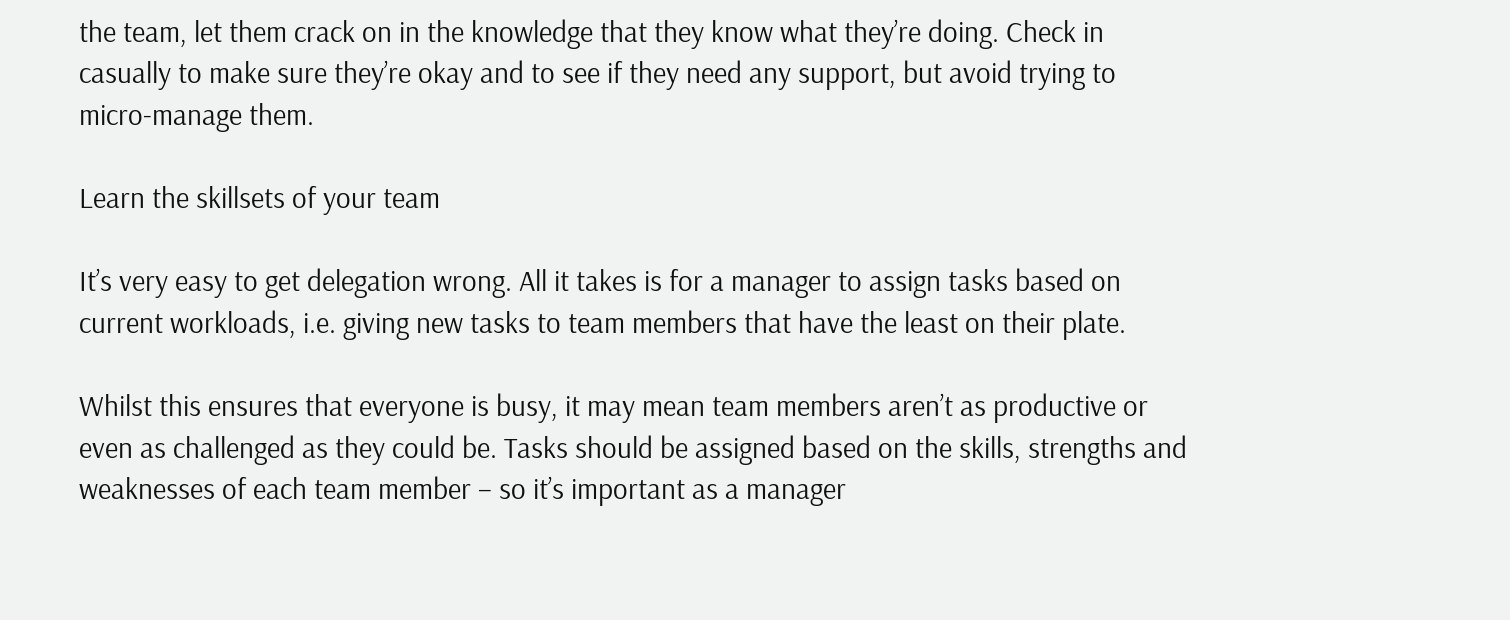the team, let them crack on in the knowledge that they know what they’re doing. Check in casually to make sure they’re okay and to see if they need any support, but avoid trying to micro-manage them.

Learn the skillsets of your team

It’s very easy to get delegation wrong. All it takes is for a manager to assign tasks based on current workloads, i.e. giving new tasks to team members that have the least on their plate.

Whilst this ensures that everyone is busy, it may mean team members aren’t as productive or even as challenged as they could be. Tasks should be assigned based on the skills, strengths and weaknesses of each team member – so it’s important as a manager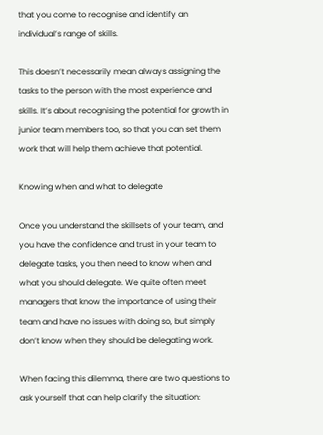that you come to recognise and identify an individual’s range of skills.

This doesn’t necessarily mean always assigning the tasks to the person with the most experience and skills. It’s about recognising the potential for growth in junior team members too, so that you can set them work that will help them achieve that potential.

Knowing when and what to delegate

Once you understand the skillsets of your team, and you have the confidence and trust in your team to delegate tasks, you then need to know when and what you should delegate. We quite often meet managers that know the importance of using their team and have no issues with doing so, but simply don’t know when they should be delegating work.

When facing this dilemma, there are two questions to ask yourself that can help clarify the situation: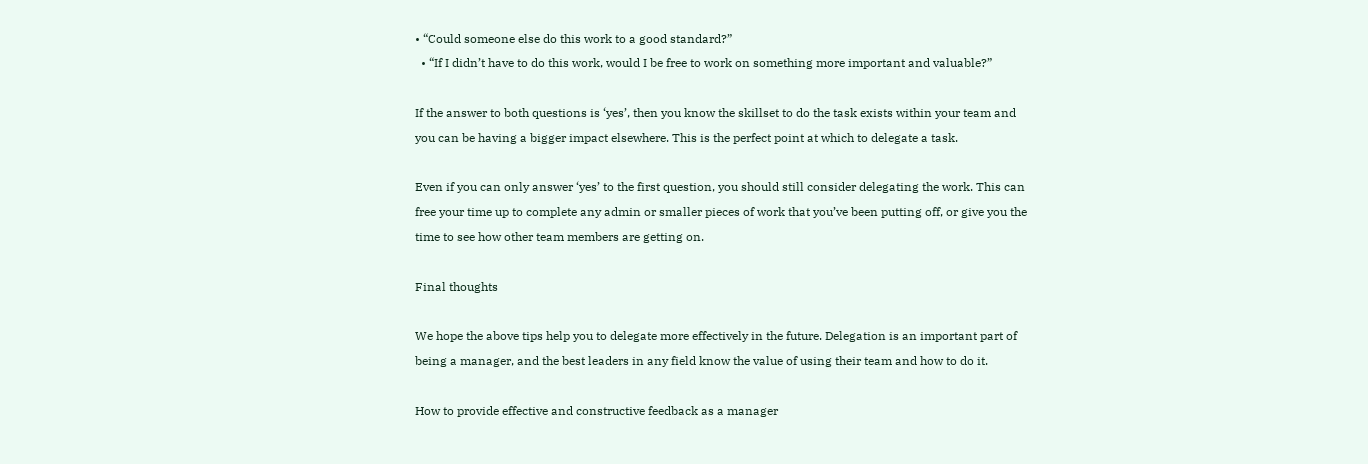• “Could someone else do this work to a good standard?”
  • “If I didn’t have to do this work, would I be free to work on something more important and valuable?”

If the answer to both questions is ‘yes’, then you know the skillset to do the task exists within your team and you can be having a bigger impact elsewhere. This is the perfect point at which to delegate a task.

Even if you can only answer ‘yes’ to the first question, you should still consider delegating the work. This can free your time up to complete any admin or smaller pieces of work that you’ve been putting off, or give you the time to see how other team members are getting on.

Final thoughts

We hope the above tips help you to delegate more effectively in the future. Delegation is an important part of being a manager, and the best leaders in any field know the value of using their team and how to do it.

How to provide effective and constructive feedback as a manager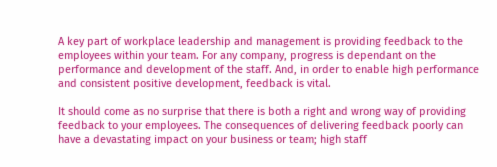A key part of workplace leadership and management is providing feedback to the employees within your team. For any company, progress is dependant on the performance and development of the staff. And, in order to enable high performance and consistent positive development, feedback is vital.

It should come as no surprise that there is both a right and wrong way of providing feedback to your employees. The consequences of delivering feedback poorly can have a devastating impact on your business or team; high staff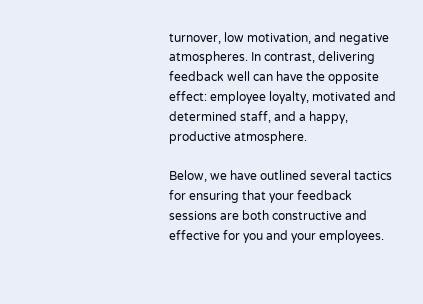turnover, low motivation, and negative atmospheres. In contrast, delivering feedback well can have the opposite effect: employee loyalty, motivated and determined staff, and a happy, productive atmosphere.

Below, we have outlined several tactics for ensuring that your feedback sessions are both constructive and effective for you and your employees.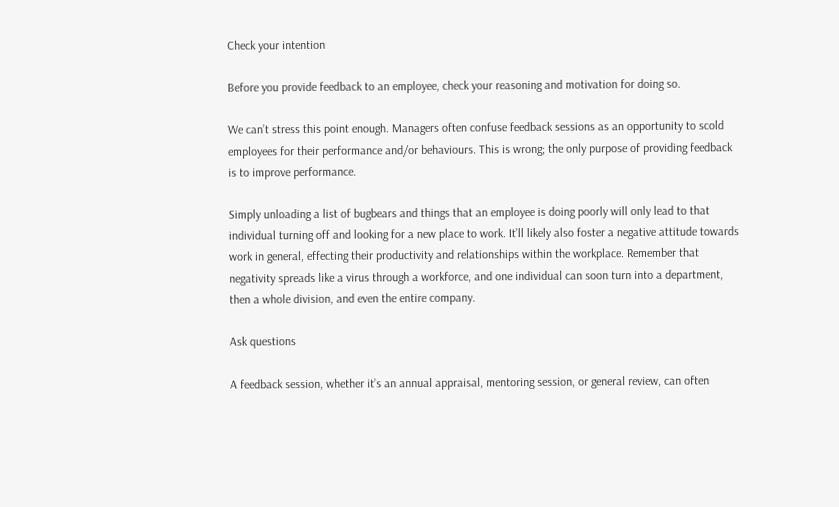Check your intention

Before you provide feedback to an employee, check your reasoning and motivation for doing so.

We can’t stress this point enough. Managers often confuse feedback sessions as an opportunity to scold employees for their performance and/or behaviours. This is wrong; the only purpose of providing feedback is to improve performance.

Simply unloading a list of bugbears and things that an employee is doing poorly will only lead to that individual turning off and looking for a new place to work. It’ll likely also foster a negative attitude towards work in general, effecting their productivity and relationships within the workplace. Remember that negativity spreads like a virus through a workforce, and one individual can soon turn into a department, then a whole division, and even the entire company.

Ask questions

A feedback session, whether it’s an annual appraisal, mentoring session, or general review, can often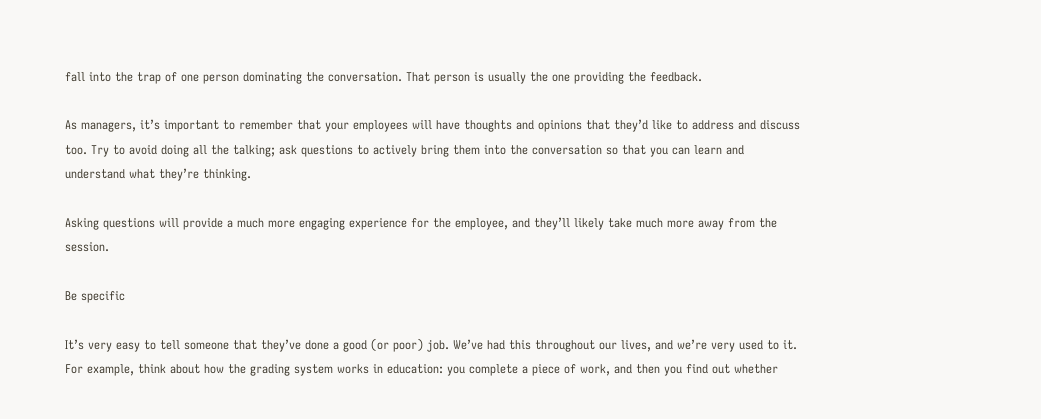fall into the trap of one person dominating the conversation. That person is usually the one providing the feedback.

As managers, it’s important to remember that your employees will have thoughts and opinions that they’d like to address and discuss too. Try to avoid doing all the talking; ask questions to actively bring them into the conversation so that you can learn and understand what they’re thinking.

Asking questions will provide a much more engaging experience for the employee, and they’ll likely take much more away from the session.

Be specific

It’s very easy to tell someone that they’ve done a good (or poor) job. We’ve had this throughout our lives, and we’re very used to it. For example, think about how the grading system works in education: you complete a piece of work, and then you find out whether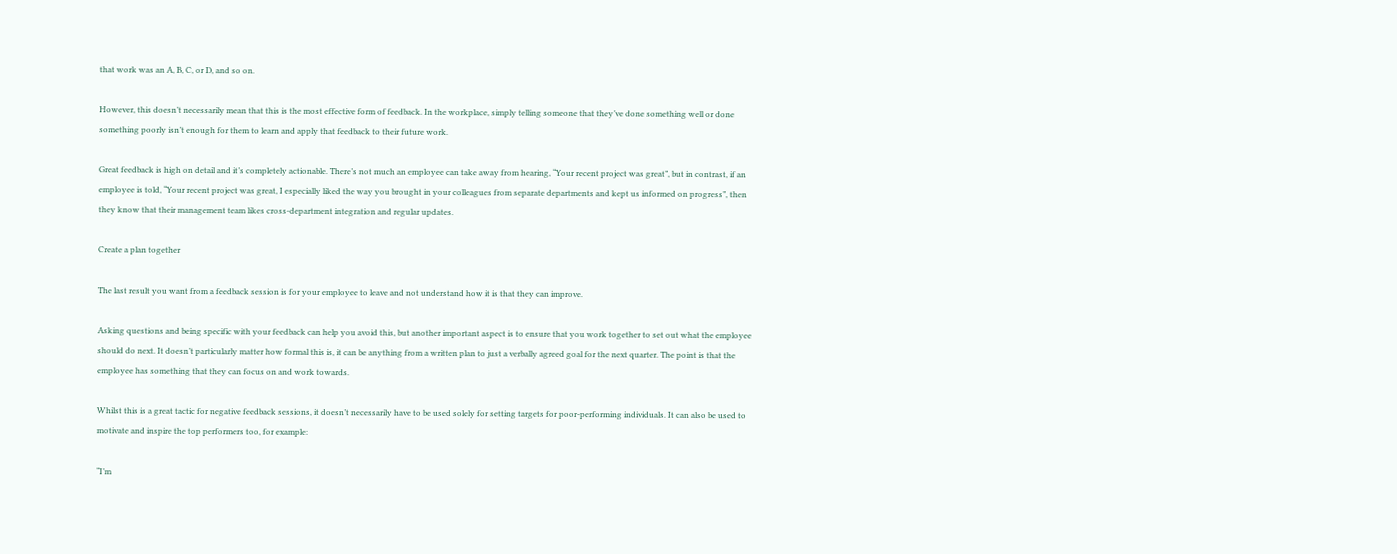that work was an A, B, C, or D, and so on.

However, this doesn’t necessarily mean that this is the most effective form of feedback. In the workplace, simply telling someone that they’ve done something well or done something poorly isn’t enough for them to learn and apply that feedback to their future work.

Great feedback is high on detail and it’s completely actionable. There’s not much an employee can take away from hearing, “Your recent project was great”, but in contrast, if an employee is told, “Your recent project was great, I especially liked the way you brought in your colleagues from separate departments and kept us informed on progress”, then they know that their management team likes cross-department integration and regular updates.

Create a plan together

The last result you want from a feedback session is for your employee to leave and not understand how it is that they can improve.

Asking questions and being specific with your feedback can help you avoid this, but another important aspect is to ensure that you work together to set out what the employee should do next. It doesn’t particularly matter how formal this is, it can be anything from a written plan to just a verbally agreed goal for the next quarter. The point is that the employee has something that they can focus on and work towards.

Whilst this is a great tactic for negative feedback sessions, it doesn’t necessarily have to be used solely for setting targets for poor-performing individuals. It can also be used to motivate and inspire the top performers too, for example:

“I’m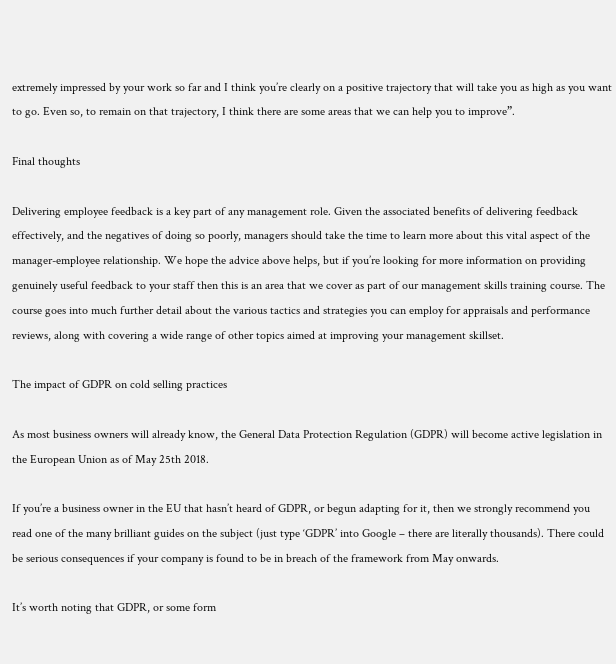extremely impressed by your work so far and I think you’re clearly on a positive trajectory that will take you as high as you want to go. Even so, to remain on that trajectory, I think there are some areas that we can help you to improve”.

Final thoughts

Delivering employee feedback is a key part of any management role. Given the associated benefits of delivering feedback effectively, and the negatives of doing so poorly, managers should take the time to learn more about this vital aspect of the manager-employee relationship. We hope the advice above helps, but if you’re looking for more information on providing genuinely useful feedback to your staff then this is an area that we cover as part of our management skills training course. The course goes into much further detail about the various tactics and strategies you can employ for appraisals and performance reviews, along with covering a wide range of other topics aimed at improving your management skillset.

The impact of GDPR on cold selling practices

As most business owners will already know, the General Data Protection Regulation (GDPR) will become active legislation in the European Union as of May 25th 2018.

If you’re a business owner in the EU that hasn’t heard of GDPR, or begun adapting for it, then we strongly recommend you read one of the many brilliant guides on the subject (just type ‘GDPR’ into Google – there are literally thousands). There could be serious consequences if your company is found to be in breach of the framework from May onwards.

It’s worth noting that GDPR, or some form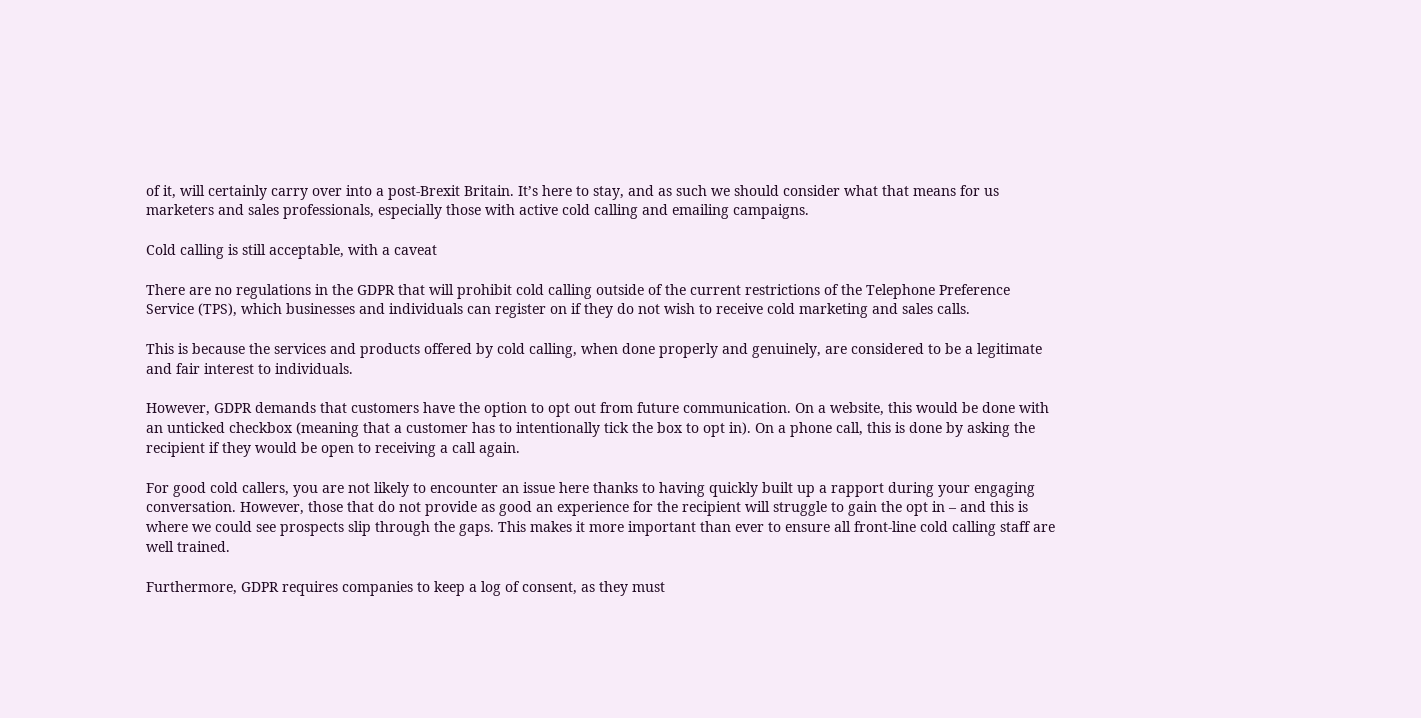of it, will certainly carry over into a post-Brexit Britain. It’s here to stay, and as such we should consider what that means for us marketers and sales professionals, especially those with active cold calling and emailing campaigns.

Cold calling is still acceptable, with a caveat

There are no regulations in the GDPR that will prohibit cold calling outside of the current restrictions of the Telephone Preference Service (TPS), which businesses and individuals can register on if they do not wish to receive cold marketing and sales calls.

This is because the services and products offered by cold calling, when done properly and genuinely, are considered to be a legitimate and fair interest to individuals.

However, GDPR demands that customers have the option to opt out from future communication. On a website, this would be done with an unticked checkbox (meaning that a customer has to intentionally tick the box to opt in). On a phone call, this is done by asking the recipient if they would be open to receiving a call again.

For good cold callers, you are not likely to encounter an issue here thanks to having quickly built up a rapport during your engaging conversation. However, those that do not provide as good an experience for the recipient will struggle to gain the opt in – and this is where we could see prospects slip through the gaps. This makes it more important than ever to ensure all front-line cold calling staff are well trained.

Furthermore, GDPR requires companies to keep a log of consent, as they must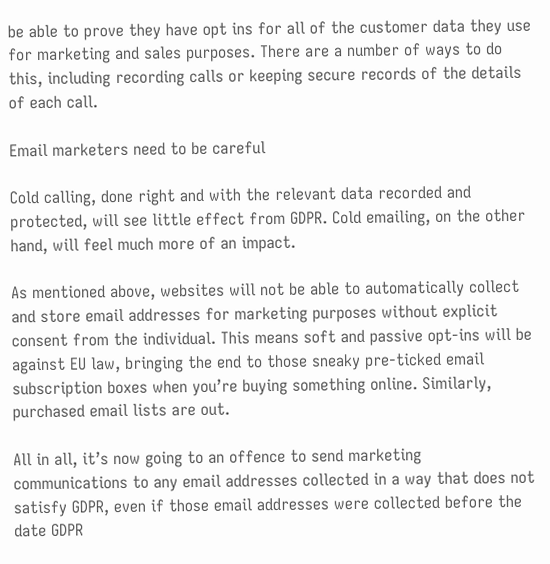be able to prove they have opt ins for all of the customer data they use for marketing and sales purposes. There are a number of ways to do this, including recording calls or keeping secure records of the details of each call.

Email marketers need to be careful

Cold calling, done right and with the relevant data recorded and protected, will see little effect from GDPR. Cold emailing, on the other hand, will feel much more of an impact.

As mentioned above, websites will not be able to automatically collect and store email addresses for marketing purposes without explicit consent from the individual. This means soft and passive opt-ins will be against EU law, bringing the end to those sneaky pre-ticked email subscription boxes when you’re buying something online. Similarly, purchased email lists are out.

All in all, it’s now going to an offence to send marketing communications to any email addresses collected in a way that does not satisfy GDPR, even if those email addresses were collected before the date GDPR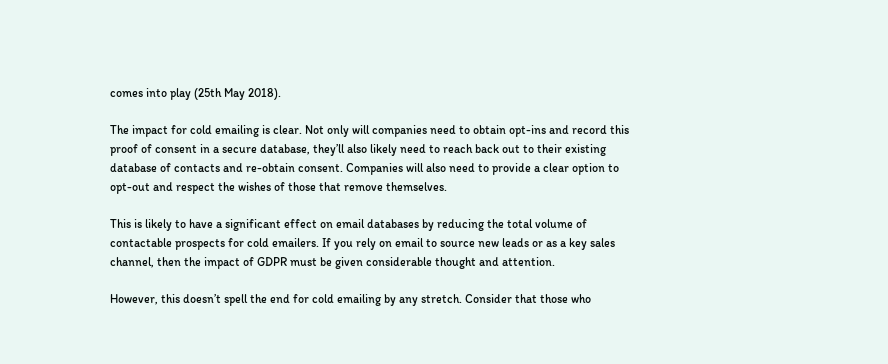comes into play (25th May 2018).

The impact for cold emailing is clear. Not only will companies need to obtain opt-ins and record this proof of consent in a secure database, they’ll also likely need to reach back out to their existing database of contacts and re-obtain consent. Companies will also need to provide a clear option to opt-out and respect the wishes of those that remove themselves.

This is likely to have a significant effect on email databases by reducing the total volume of contactable prospects for cold emailers. If you rely on email to source new leads or as a key sales channel, then the impact of GDPR must be given considerable thought and attention.

However, this doesn’t spell the end for cold emailing by any stretch. Consider that those who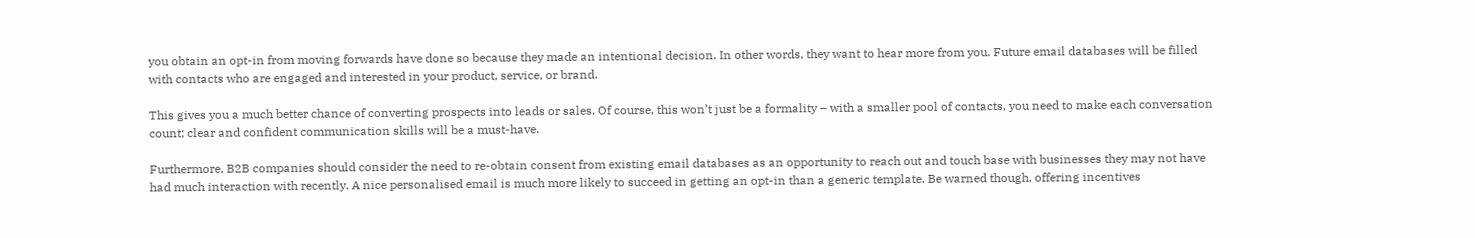you obtain an opt-in from moving forwards have done so because they made an intentional decision. In other words, they want to hear more from you. Future email databases will be filled with contacts who are engaged and interested in your product, service, or brand.

This gives you a much better chance of converting prospects into leads or sales. Of course, this won’t just be a formality – with a smaller pool of contacts, you need to make each conversation count; clear and confident communication skills will be a must-have.

Furthermore, B2B companies should consider the need to re-obtain consent from existing email databases as an opportunity to reach out and touch base with businesses they may not have had much interaction with recently. A nice personalised email is much more likely to succeed in getting an opt-in than a generic template. Be warned though, offering incentives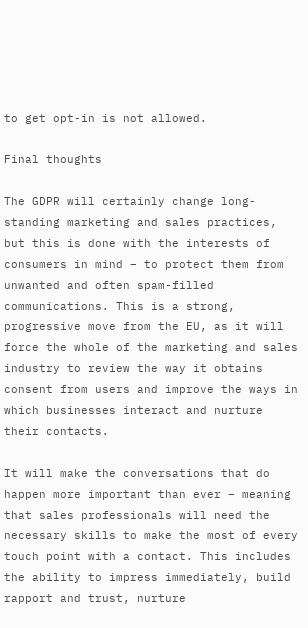to get opt-in is not allowed.

Final thoughts

The GDPR will certainly change long-standing marketing and sales practices, but this is done with the interests of consumers in mind – to protect them from unwanted and often spam-filled communications. This is a strong, progressive move from the EU, as it will force the whole of the marketing and sales industry to review the way it obtains consent from users and improve the ways in which businesses interact and nurture their contacts.

It will make the conversations that do happen more important than ever – meaning that sales professionals will need the necessary skills to make the most of every touch point with a contact. This includes the ability to impress immediately, build rapport and trust, nurture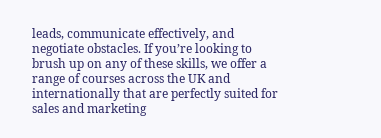leads, communicate effectively, and negotiate obstacles. If you’re looking to brush up on any of these skills, we offer a range of courses across the UK and internationally that are perfectly suited for sales and marketing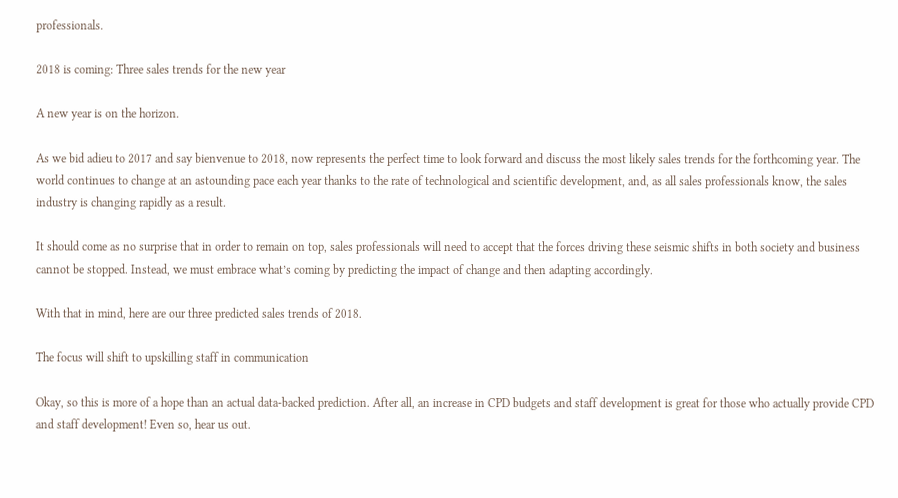professionals.

2018 is coming: Three sales trends for the new year

A new year is on the horizon.

As we bid adieu to 2017 and say bienvenue to 2018, now represents the perfect time to look forward and discuss the most likely sales trends for the forthcoming year. The world continues to change at an astounding pace each year thanks to the rate of technological and scientific development, and, as all sales professionals know, the sales industry is changing rapidly as a result.

It should come as no surprise that in order to remain on top, sales professionals will need to accept that the forces driving these seismic shifts in both society and business cannot be stopped. Instead, we must embrace what’s coming by predicting the impact of change and then adapting accordingly.

With that in mind, here are our three predicted sales trends of 2018.

The focus will shift to upskilling staff in communication

Okay, so this is more of a hope than an actual data-backed prediction. After all, an increase in CPD budgets and staff development is great for those who actually provide CPD and staff development! Even so, hear us out.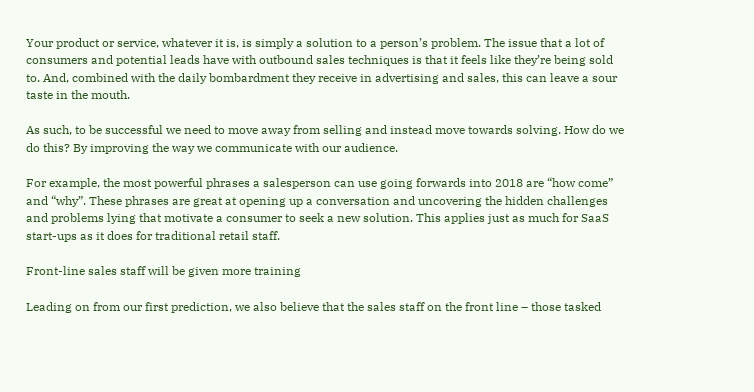Your product or service, whatever it is, is simply a solution to a person’s problem. The issue that a lot of consumers and potential leads have with outbound sales techniques is that it feels like they’re being sold to. And, combined with the daily bombardment they receive in advertising and sales, this can leave a sour taste in the mouth.

As such, to be successful we need to move away from selling and instead move towards solving. How do we do this? By improving the way we communicate with our audience.

For example, the most powerful phrases a salesperson can use going forwards into 2018 are “how come” and “why”. These phrases are great at opening up a conversation and uncovering the hidden challenges and problems lying that motivate a consumer to seek a new solution. This applies just as much for SaaS start-ups as it does for traditional retail staff.

Front-line sales staff will be given more training

Leading on from our first prediction, we also believe that the sales staff on the front line – those tasked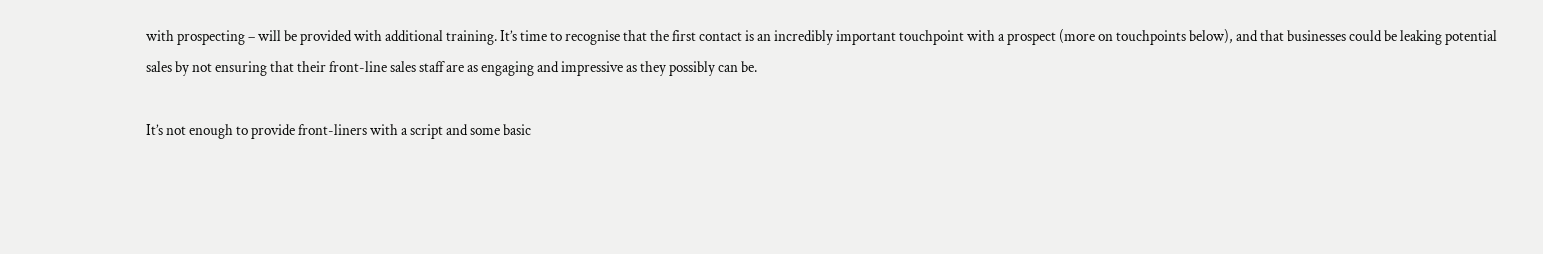with prospecting – will be provided with additional training. It’s time to recognise that the first contact is an incredibly important touchpoint with a prospect (more on touchpoints below), and that businesses could be leaking potential sales by not ensuring that their front-line sales staff are as engaging and impressive as they possibly can be.

It’s not enough to provide front-liners with a script and some basic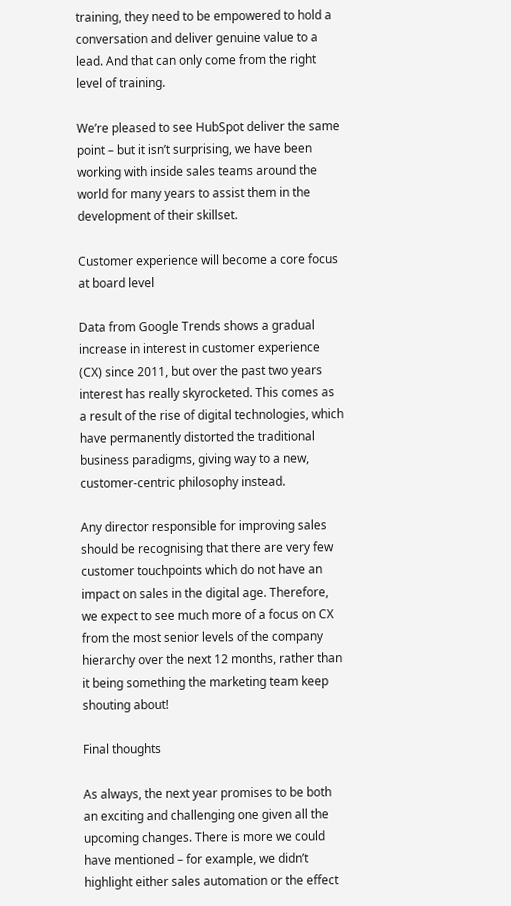training, they need to be empowered to hold a conversation and deliver genuine value to a lead. And that can only come from the right level of training.

We’re pleased to see HubSpot deliver the same point – but it isn’t surprising, we have been working with inside sales teams around the world for many years to assist them in the development of their skillset.

Customer experience will become a core focus at board level

Data from Google Trends shows a gradual increase in interest in customer experience (CX) since 2011, but over the past two years interest has really skyrocketed. This comes as a result of the rise of digital technologies, which have permanently distorted the traditional business paradigms, giving way to a new, customer-centric philosophy instead.

Any director responsible for improving sales should be recognising that there are very few customer touchpoints which do not have an impact on sales in the digital age. Therefore, we expect to see much more of a focus on CX from the most senior levels of the company hierarchy over the next 12 months, rather than it being something the marketing team keep shouting about!

Final thoughts

As always, the next year promises to be both an exciting and challenging one given all the upcoming changes. There is more we could have mentioned – for example, we didn’t highlight either sales automation or the effect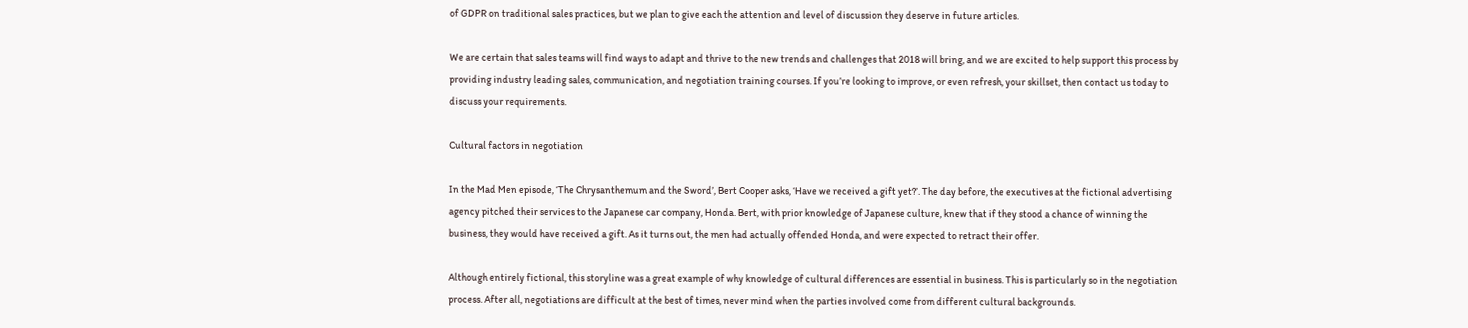of GDPR on traditional sales practices, but we plan to give each the attention and level of discussion they deserve in future articles.

We are certain that sales teams will find ways to adapt and thrive to the new trends and challenges that 2018 will bring, and we are excited to help support this process by providing industry leading sales, communication, and negotiation training courses. If you’re looking to improve, or even refresh, your skillset, then contact us today to discuss your requirements.

Cultural factors in negotiation

In the Mad Men episode, ‘The Chrysanthemum and the Sword’, Bert Cooper asks, ‘Have we received a gift yet?’. The day before, the executives at the fictional advertising agency pitched their services to the Japanese car company, Honda. Bert, with prior knowledge of Japanese culture, knew that if they stood a chance of winning the business, they would have received a gift. As it turns out, the men had actually offended Honda, and were expected to retract their offer.

Although entirely fictional, this storyline was a great example of why knowledge of cultural differences are essential in business. This is particularly so in the negotiation process. After all, negotiations are difficult at the best of times, never mind when the parties involved come from different cultural backgrounds.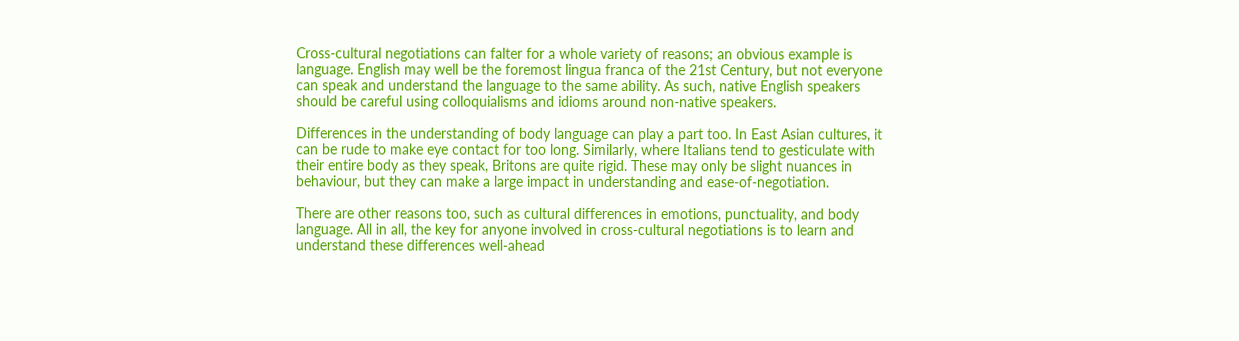Cross-cultural negotiations can falter for a whole variety of reasons; an obvious example is language. English may well be the foremost lingua franca of the 21st Century, but not everyone can speak and understand the language to the same ability. As such, native English speakers should be careful using colloquialisms and idioms around non-native speakers.

Differences in the understanding of body language can play a part too. In East Asian cultures, it can be rude to make eye contact for too long. Similarly, where Italians tend to gesticulate with their entire body as they speak, Britons are quite rigid. These may only be slight nuances in behaviour, but they can make a large impact in understanding and ease-of-negotiation.

There are other reasons too, such as cultural differences in emotions, punctuality, and body language. All in all, the key for anyone involved in cross-cultural negotiations is to learn and understand these differences well-ahead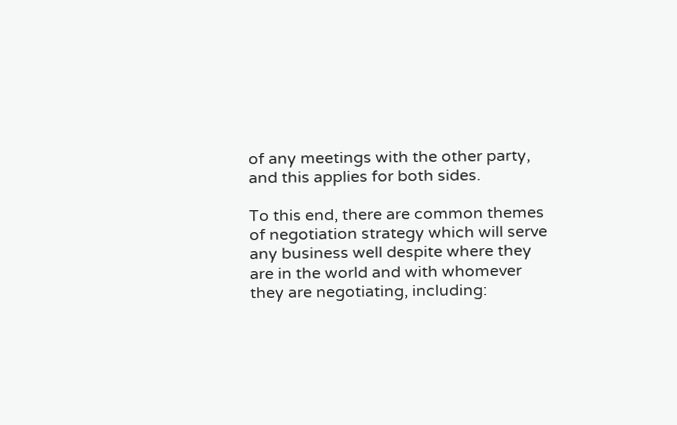of any meetings with the other party, and this applies for both sides.

To this end, there are common themes of negotiation strategy which will serve any business well despite where they are in the world and with whomever they are negotiating, including: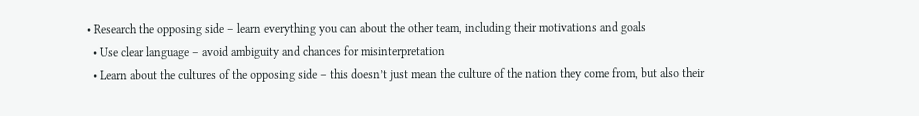• Research the opposing side – learn everything you can about the other team, including their motivations and goals
  • Use clear language – avoid ambiguity and chances for misinterpretation
  • Learn about the cultures of the opposing side – this doesn’t just mean the culture of the nation they come from, but also their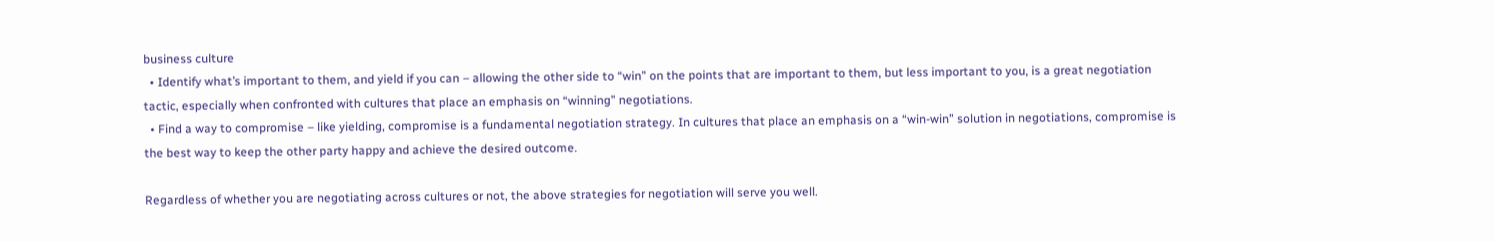business culture
  • Identify what’s important to them, and yield if you can – allowing the other side to “win” on the points that are important to them, but less important to you, is a great negotiation tactic, especially when confronted with cultures that place an emphasis on “winning” negotiations.
  • Find a way to compromise – like yielding, compromise is a fundamental negotiation strategy. In cultures that place an emphasis on a “win-win” solution in negotiations, compromise is the best way to keep the other party happy and achieve the desired outcome.

Regardless of whether you are negotiating across cultures or not, the above strategies for negotiation will serve you well.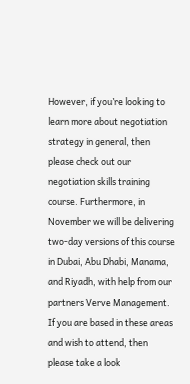However, if you’re looking to learn more about negotiation strategy in general, then please check out our negotiation skills training course. Furthermore, in November we will be delivering two-day versions of this course in Dubai, Abu Dhabi, Manama, and Riyadh, with help from our partners Verve Management. If you are based in these areas and wish to attend, then please take a look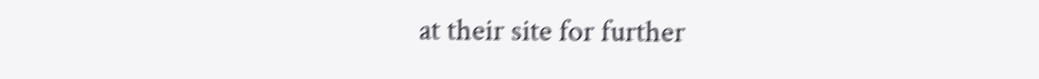at their site for further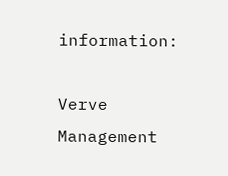information:

Verve Management